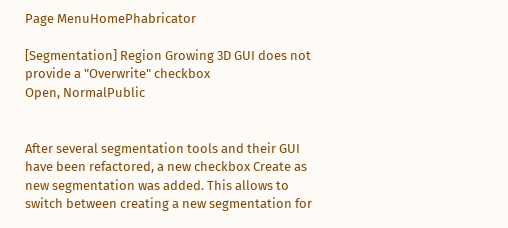Page MenuHomePhabricator

[Segmentation] Region Growing 3D GUI does not provide a "Overwrite" checkbox
Open, NormalPublic


After several segmentation tools and their GUI have been refactored, a new checkbox Create as new segmentation was added. This allows to switch between creating a new segmentation for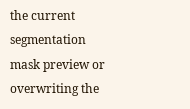the current segmentation mask preview or overwriting the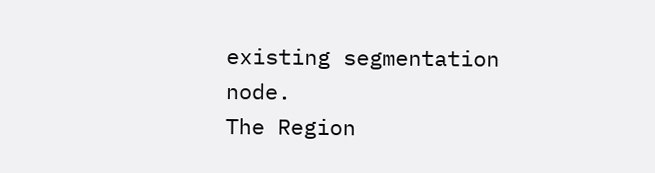existing segmentation node.
The Region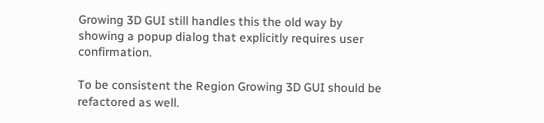Growing 3D GUI still handles this the old way by showing a popup dialog that explicitly requires user confirmation.

To be consistent the Region Growing 3D GUI should be refactored as well.